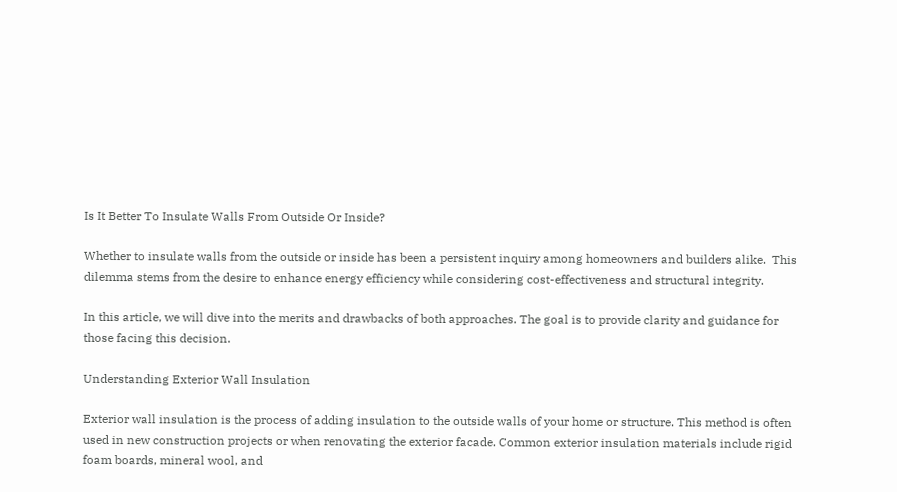Is It Better To Insulate Walls From Outside Or Inside?

Whether to insulate walls from the outside or inside has been a persistent inquiry among homeowners and builders alike.  This dilemma stems from the desire to enhance energy efficiency while considering cost-effectiveness and structural integrity.

In this article, we will dive into the merits and drawbacks of both approaches. The goal is to provide clarity and guidance for those facing this decision.

Understanding Exterior Wall Insulation

Exterior wall insulation is the process of adding insulation to the outside walls of your home or structure. This method is often used in new construction projects or when renovating the exterior facade. Common exterior insulation materials include rigid foam boards, mineral wool, and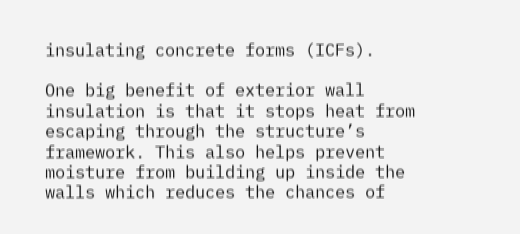insulating concrete forms (ICFs).

One big benefit of exterior wall insulation is that it stops heat from escaping through the structure’s framework. This also helps prevent moisture from building up inside the walls which reduces the chances of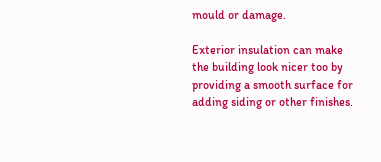mould or damage.

Exterior insulation can make the building look nicer too by providing a smooth surface for adding siding or other finishes.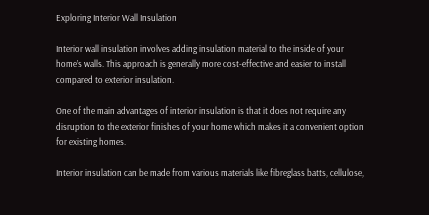Exploring Interior Wall Insulation

Interior wall insulation involves adding insulation material to the inside of your home’s walls. This approach is generally more cost-effective and easier to install compared to exterior insulation.

One of the main advantages of interior insulation is that it does not require any disruption to the exterior finishes of your home which makes it a convenient option for existing homes.

Interior insulation can be made from various materials like fibreglass batts, cellulose,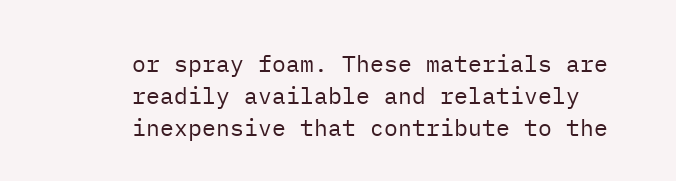or spray foam. These materials are readily available and relatively inexpensive that contribute to the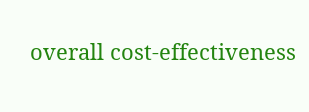overall cost-effectiveness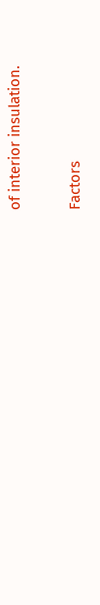of interior insulation.

Factors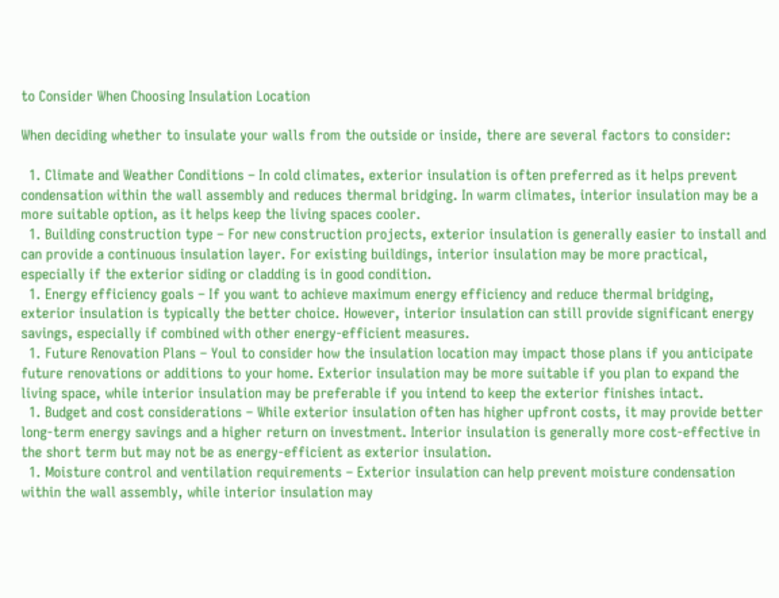to Consider When Choosing Insulation Location

When deciding whether to insulate your walls from the outside or inside, there are several factors to consider:

  1. Climate and Weather Conditions – In cold climates, exterior insulation is often preferred as it helps prevent condensation within the wall assembly and reduces thermal bridging. In warm climates, interior insulation may be a more suitable option, as it helps keep the living spaces cooler.
  1. Building construction type – For new construction projects, exterior insulation is generally easier to install and can provide a continuous insulation layer. For existing buildings, interior insulation may be more practical, especially if the exterior siding or cladding is in good condition.
  1. Energy efficiency goals – If you want to achieve maximum energy efficiency and reduce thermal bridging, exterior insulation is typically the better choice. However, interior insulation can still provide significant energy savings, especially if combined with other energy-efficient measures.
  1. Future Renovation Plans – Youl to consider how the insulation location may impact those plans if you anticipate future renovations or additions to your home. Exterior insulation may be more suitable if you plan to expand the living space, while interior insulation may be preferable if you intend to keep the exterior finishes intact.
  1. Budget and cost considerations – While exterior insulation often has higher upfront costs, it may provide better long-term energy savings and a higher return on investment. Interior insulation is generally more cost-effective in the short term but may not be as energy-efficient as exterior insulation.
  1. Moisture control and ventilation requirements – Exterior insulation can help prevent moisture condensation within the wall assembly, while interior insulation may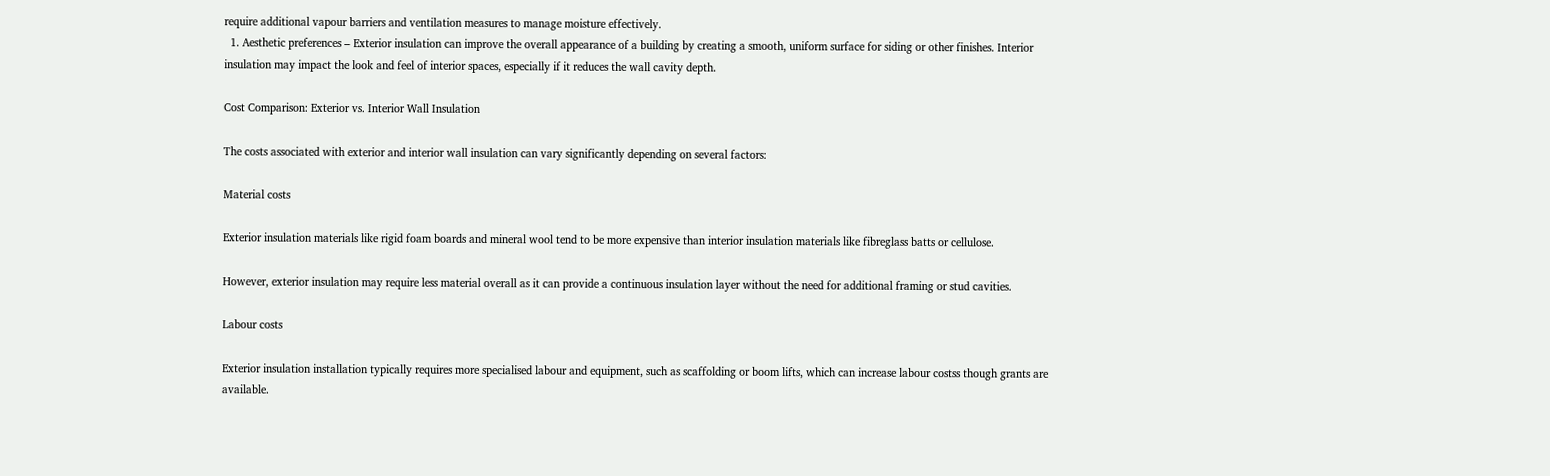require additional vapour barriers and ventilation measures to manage moisture effectively.
  1. Aesthetic preferences – Exterior insulation can improve the overall appearance of a building by creating a smooth, uniform surface for siding or other finishes. Interior insulation may impact the look and feel of interior spaces, especially if it reduces the wall cavity depth.

Cost Comparison: Exterior vs. Interior Wall Insulation

The costs associated with exterior and interior wall insulation can vary significantly depending on several factors:

Material costs

Exterior insulation materials like rigid foam boards and mineral wool tend to be more expensive than interior insulation materials like fibreglass batts or cellulose.

However, exterior insulation may require less material overall as it can provide a continuous insulation layer without the need for additional framing or stud cavities.

Labour costs

Exterior insulation installation typically requires more specialised labour and equipment, such as scaffolding or boom lifts, which can increase labour costss though grants are available.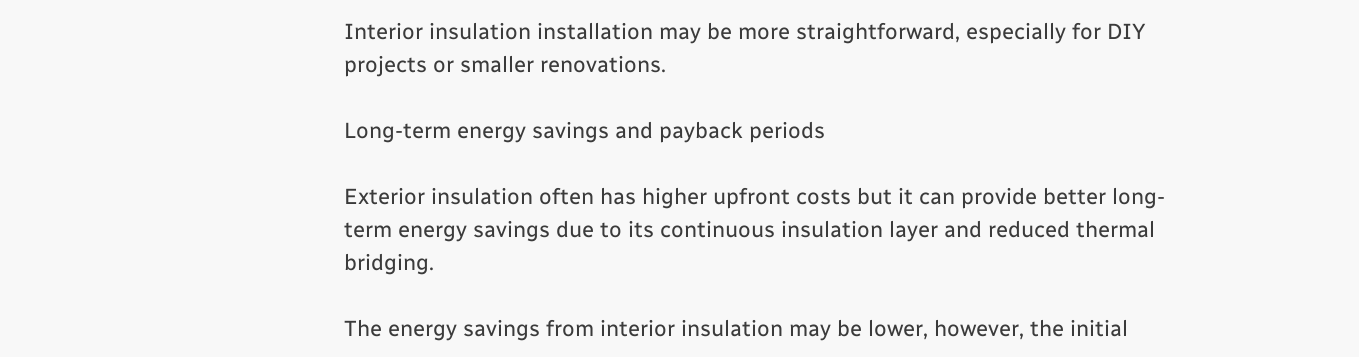Interior insulation installation may be more straightforward, especially for DIY projects or smaller renovations.

Long-term energy savings and payback periods

Exterior insulation often has higher upfront costs but it can provide better long-term energy savings due to its continuous insulation layer and reduced thermal bridging.

The energy savings from interior insulation may be lower, however, the initial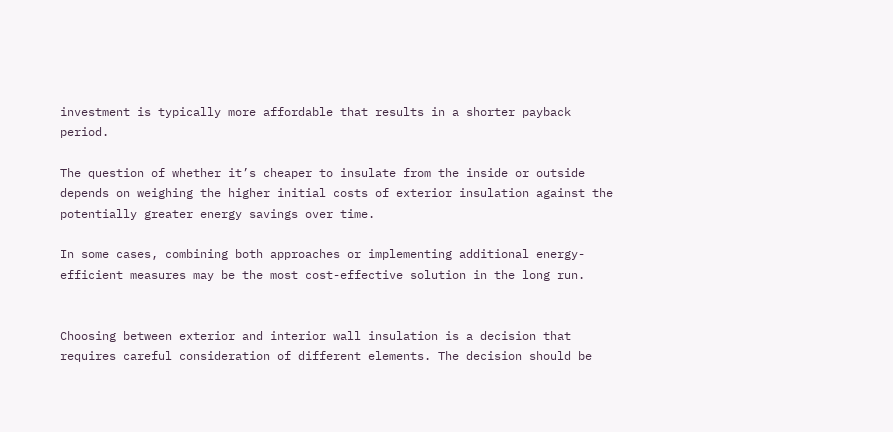investment is typically more affordable that results in a shorter payback period.

The question of whether it’s cheaper to insulate from the inside or outside depends on weighing the higher initial costs of exterior insulation against the potentially greater energy savings over time.

In some cases, combining both approaches or implementing additional energy-efficient measures may be the most cost-effective solution in the long run.


Choosing between exterior and interior wall insulation is a decision that requires careful consideration of different elements. The decision should be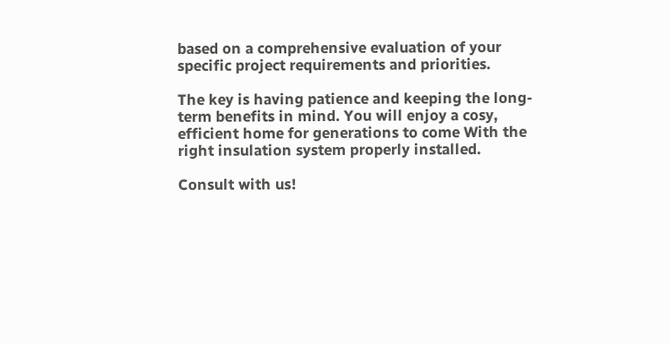based on a comprehensive evaluation of your specific project requirements and priorities.

The key is having patience and keeping the long-term benefits in mind. You will enjoy a cosy, efficient home for generations to come With the right insulation system properly installed.

Consult with us!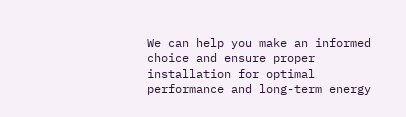We can help you make an informed choice and ensure proper installation for optimal performance and long-term energy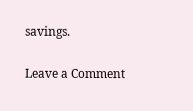savings.

Leave a Comment